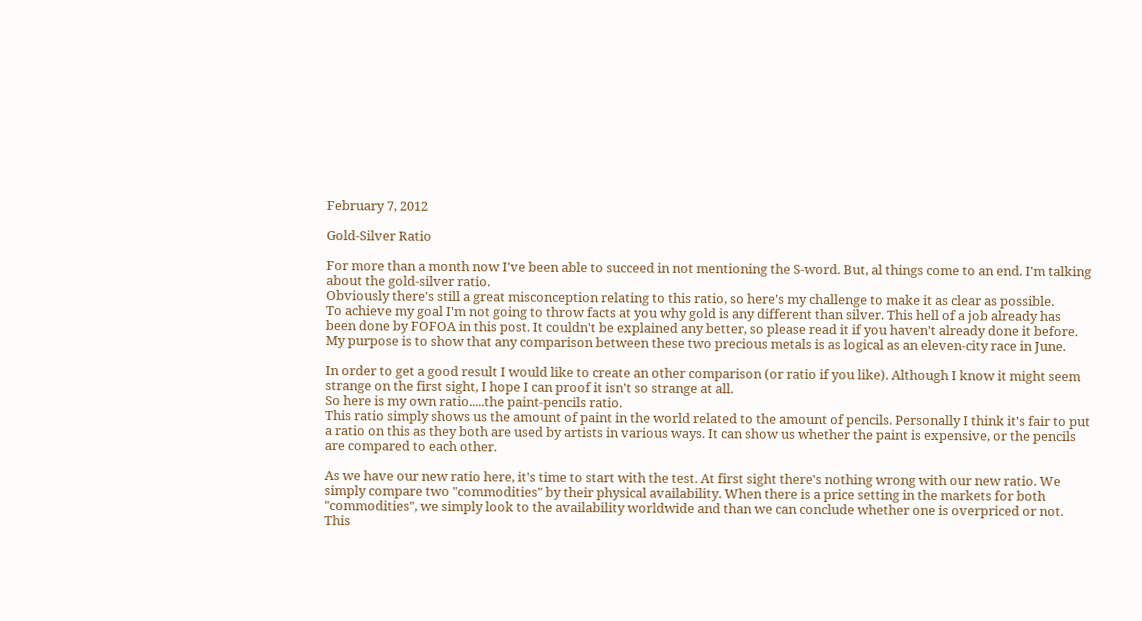February 7, 2012

Gold-Silver Ratio

For more than a month now I've been able to succeed in not mentioning the S-word. But, al things come to an end. I'm talking about the gold-silver ratio.
Obviously there's still a great misconception relating to this ratio, so here's my challenge to make it as clear as possible.
To achieve my goal I'm not going to throw facts at you why gold is any different than silver. This hell of a job already has been done by FOFOA in this post. It couldn't be explained any better, so please read it if you haven't already done it before.
My purpose is to show that any comparison between these two precious metals is as logical as an eleven-city race in June.

In order to get a good result I would like to create an other comparison (or ratio if you like). Although I know it might seem strange on the first sight, I hope I can proof it isn't so strange at all.
So here is my own ratio.....the paint-pencils ratio.
This ratio simply shows us the amount of paint in the world related to the amount of pencils. Personally I think it's fair to put a ratio on this as they both are used by artists in various ways. It can show us whether the paint is expensive, or the pencils are compared to each other.

As we have our new ratio here, it's time to start with the test. At first sight there's nothing wrong with our new ratio. We simply compare two "commodities" by their physical availability. When there is a price setting in the markets for both "commodities", we simply look to the availability worldwide and than we can conclude whether one is overpriced or not. This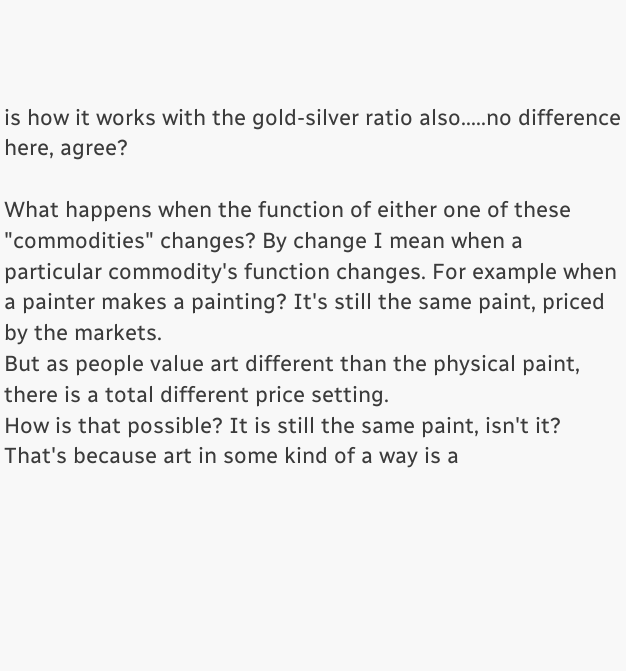is how it works with the gold-silver ratio also.....no difference here, agree?

What happens when the function of either one of these "commodities" changes? By change I mean when a particular commodity's function changes. For example when a painter makes a painting? It's still the same paint, priced by the markets.
But as people value art different than the physical paint, there is a total different price setting.
How is that possible? It is still the same paint, isn't it?
That's because art in some kind of a way is a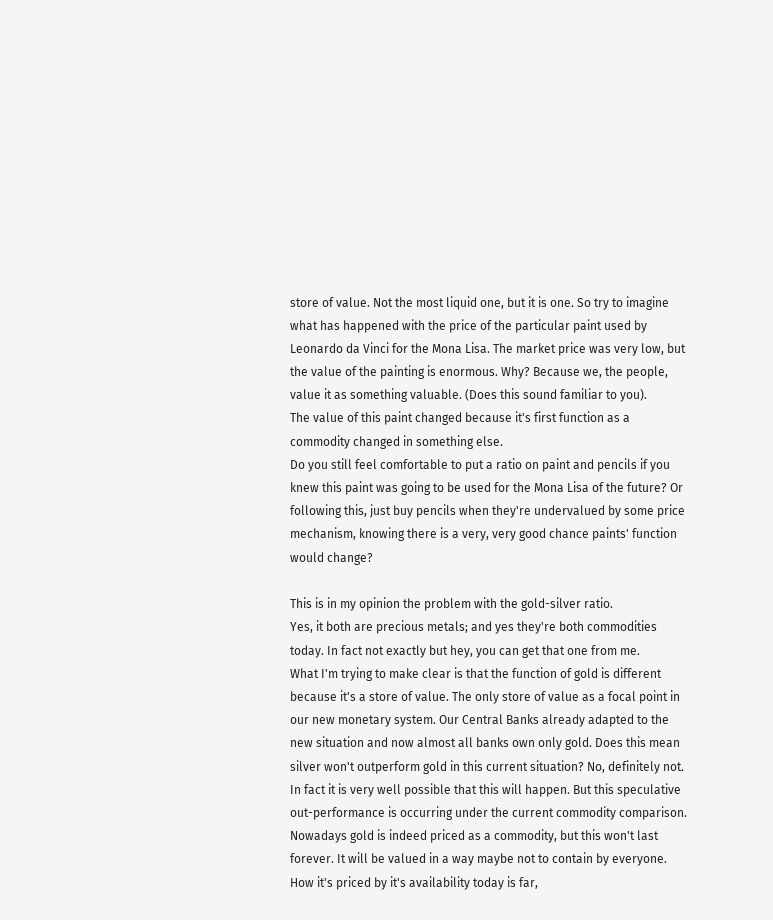store of value. Not the most liquid one, but it is one. So try to imagine what has happened with the price of the particular paint used by Leonardo da Vinci for the Mona Lisa. The market price was very low, but the value of the painting is enormous. Why? Because we, the people, value it as something valuable. (Does this sound familiar to you).
The value of this paint changed because it's first function as a commodity changed in something else.
Do you still feel comfortable to put a ratio on paint and pencils if you knew this paint was going to be used for the Mona Lisa of the future? Or following this, just buy pencils when they're undervalued by some price mechanism, knowing there is a very, very good chance paints' function would change?

This is in my opinion the problem with the gold-silver ratio.
Yes, it both are precious metals; and yes they're both commodities today. In fact not exactly but hey, you can get that one from me.
What I'm trying to make clear is that the function of gold is different because it's a store of value. The only store of value as a focal point in our new monetary system. Our Central Banks already adapted to the new situation and now almost all banks own only gold. Does this mean silver won't outperform gold in this current situation? No, definitely not. In fact it is very well possible that this will happen. But this speculative out-performance is occurring under the current commodity comparison.
Nowadays gold is indeed priced as a commodity, but this won't last forever. It will be valued in a way maybe not to contain by everyone. How it's priced by it's availability today is far,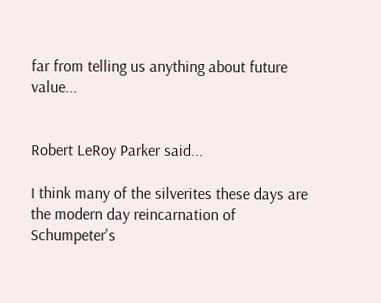far from telling us anything about future value...


Robert LeRoy Parker said...

I think many of the silverites these days are the modern day reincarnation of Schumpeter's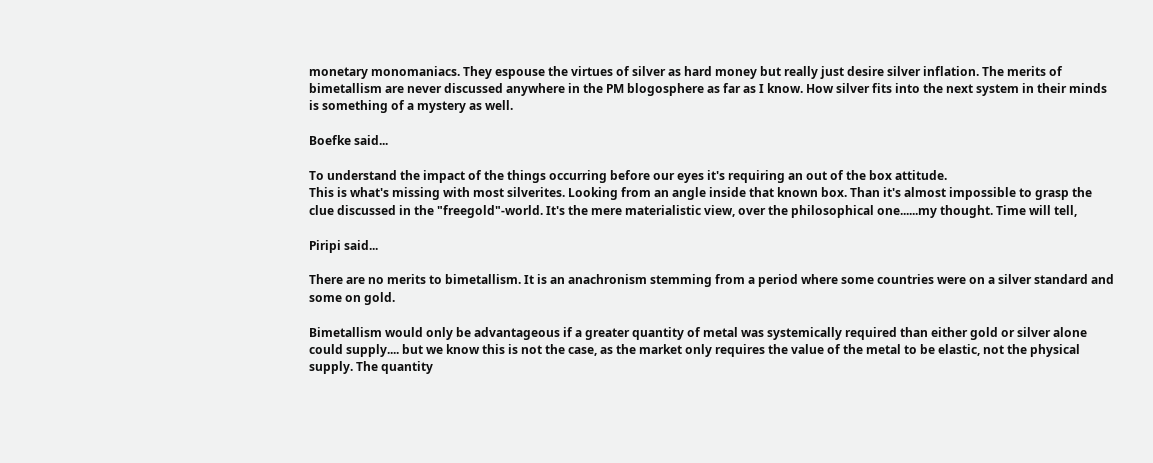monetary monomaniacs. They espouse the virtues of silver as hard money but really just desire silver inflation. The merits of bimetallism are never discussed anywhere in the PM blogosphere as far as I know. How silver fits into the next system in their minds is something of a mystery as well.

Boefke said...

To understand the impact of the things occurring before our eyes it's requiring an out of the box attitude.
This is what's missing with most silverites. Looking from an angle inside that known box. Than it's almost impossible to grasp the clue discussed in the "freegold"-world. It's the mere materialistic view, over the philosophical one......my thought. Time will tell,

Piripi said...

There are no merits to bimetallism. It is an anachronism stemming from a period where some countries were on a silver standard and some on gold.

Bimetallism would only be advantageous if a greater quantity of metal was systemically required than either gold or silver alone could supply.... but we know this is not the case, as the market only requires the value of the metal to be elastic, not the physical supply. The quantity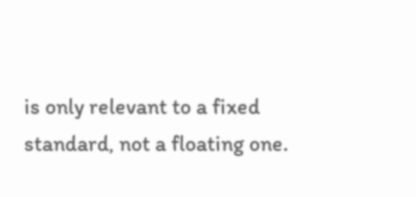is only relevant to a fixed standard, not a floating one.